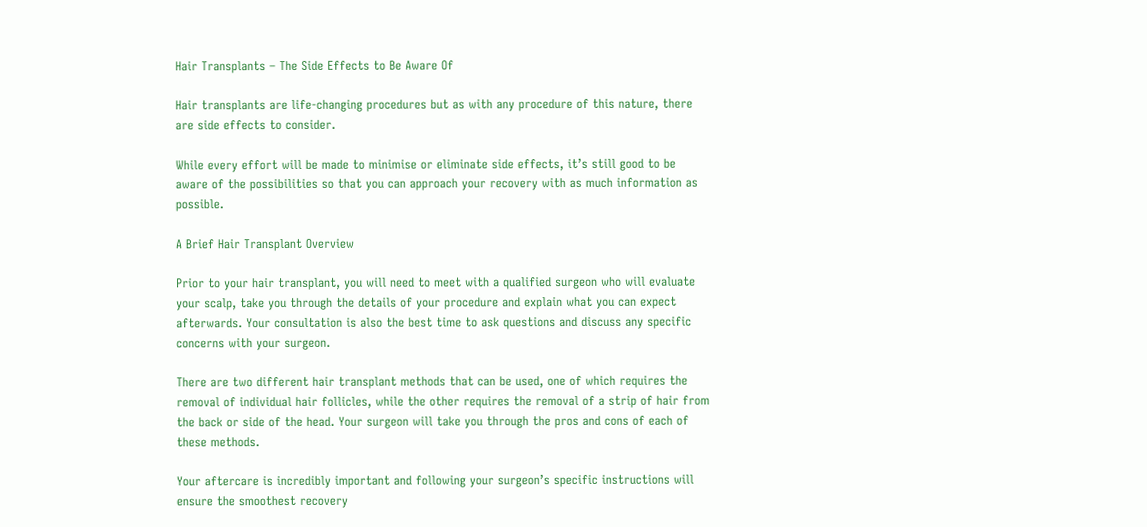Hair Transplants – The Side Effects to Be Aware Of

Hair transplants are life-changing procedures but as with any procedure of this nature, there are side effects to consider.

While every effort will be made to minimise or eliminate side effects, it’s still good to be aware of the possibilities so that you can approach your recovery with as much information as possible.

A Brief Hair Transplant Overview

Prior to your hair transplant, you will need to meet with a qualified surgeon who will evaluate your scalp, take you through the details of your procedure and explain what you can expect afterwards. Your consultation is also the best time to ask questions and discuss any specific concerns with your surgeon.

There are two different hair transplant methods that can be used, one of which requires the removal of individual hair follicles, while the other requires the removal of a strip of hair from the back or side of the head. Your surgeon will take you through the pros and cons of each of these methods.

Your aftercare is incredibly important and following your surgeon’s specific instructions will ensure the smoothest recovery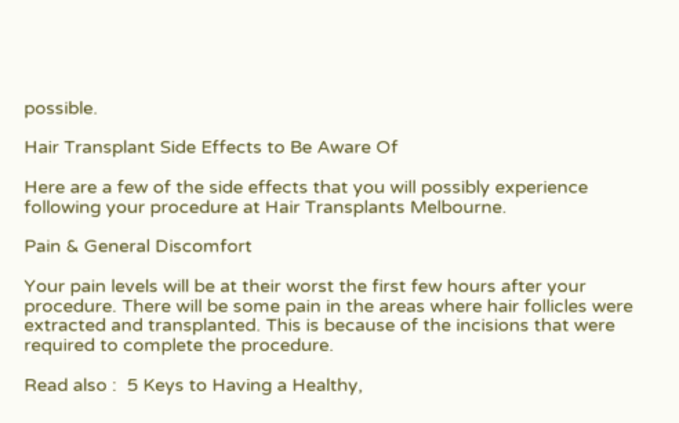possible.

Hair Transplant Side Effects to Be Aware Of

Here are a few of the side effects that you will possibly experience following your procedure at Hair Transplants Melbourne.

Pain & General Discomfort

Your pain levels will be at their worst the first few hours after your procedure. There will be some pain in the areas where hair follicles were extracted and transplanted. This is because of the incisions that were required to complete the procedure.

Read also :  5 Keys to Having a Healthy,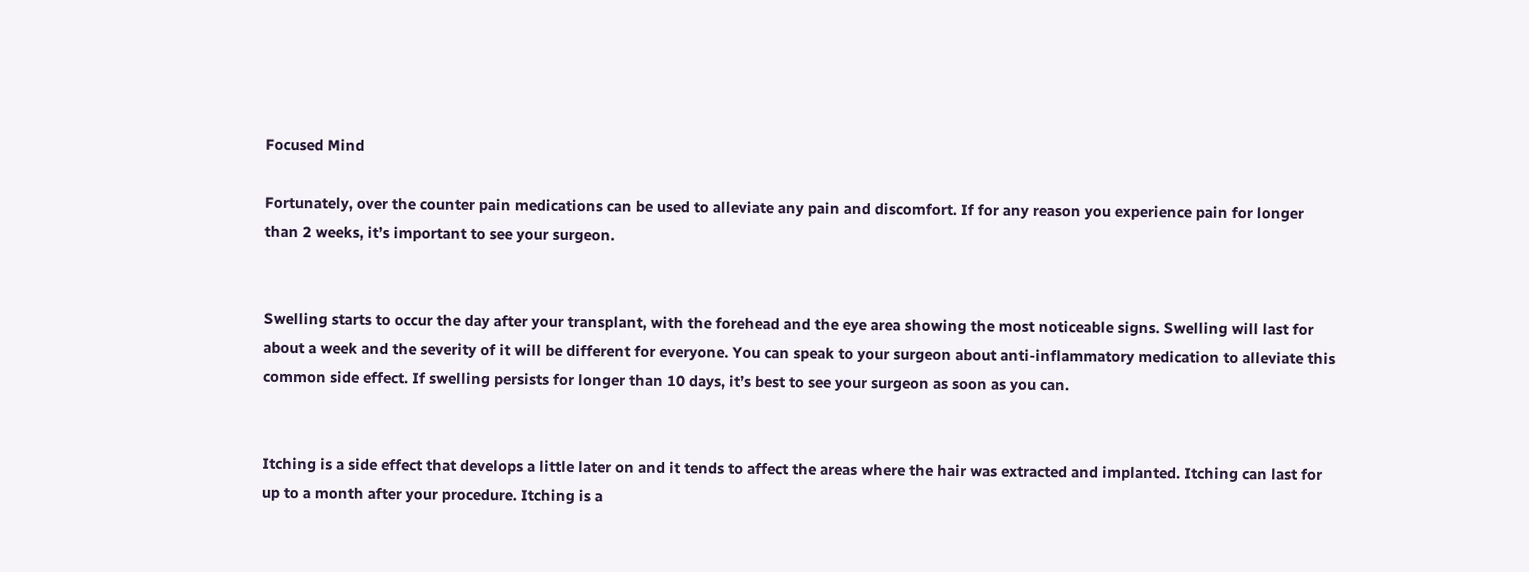Focused Mind

Fortunately, over the counter pain medications can be used to alleviate any pain and discomfort. If for any reason you experience pain for longer than 2 weeks, it’s important to see your surgeon.


Swelling starts to occur the day after your transplant, with the forehead and the eye area showing the most noticeable signs. Swelling will last for about a week and the severity of it will be different for everyone. You can speak to your surgeon about anti-inflammatory medication to alleviate this common side effect. If swelling persists for longer than 10 days, it’s best to see your surgeon as soon as you can.


Itching is a side effect that develops a little later on and it tends to affect the areas where the hair was extracted and implanted. Itching can last for up to a month after your procedure. Itching is a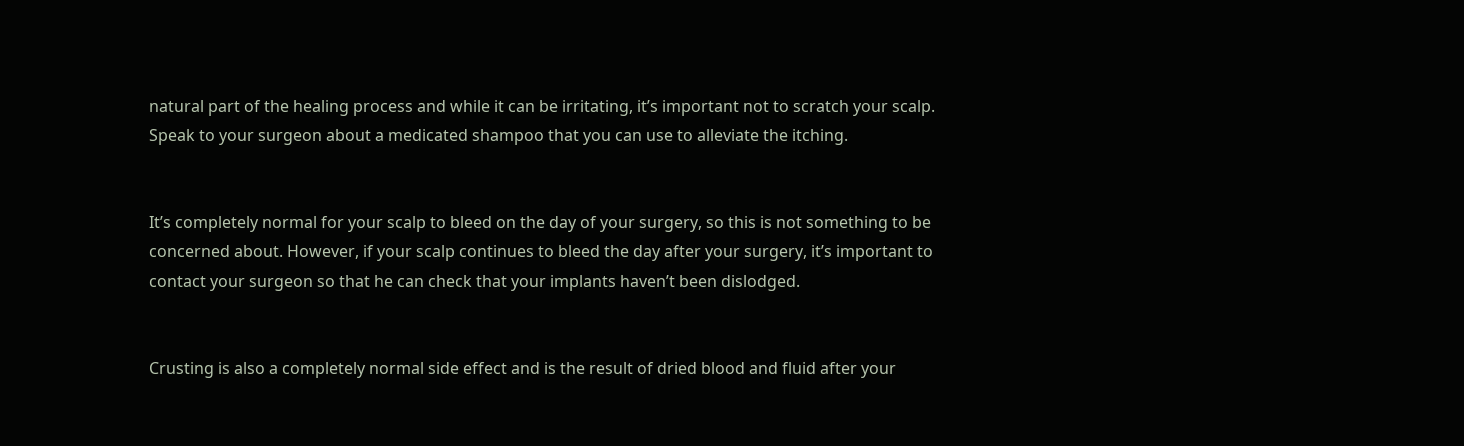natural part of the healing process and while it can be irritating, it’s important not to scratch your scalp. Speak to your surgeon about a medicated shampoo that you can use to alleviate the itching.


It’s completely normal for your scalp to bleed on the day of your surgery, so this is not something to be concerned about. However, if your scalp continues to bleed the day after your surgery, it’s important to contact your surgeon so that he can check that your implants haven’t been dislodged.


Crusting is also a completely normal side effect and is the result of dried blood and fluid after your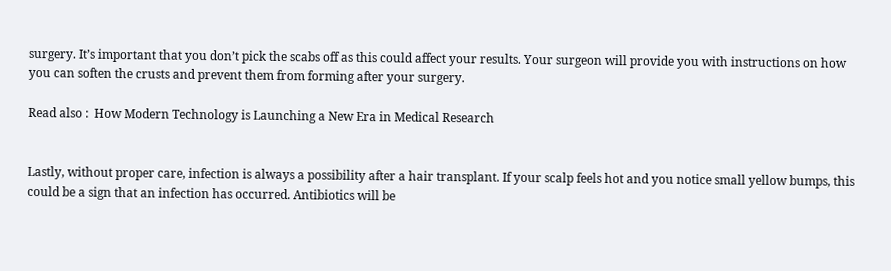surgery. It’s important that you don’t pick the scabs off as this could affect your results. Your surgeon will provide you with instructions on how you can soften the crusts and prevent them from forming after your surgery.

Read also :  How Modern Technology is Launching a New Era in Medical Research


Lastly, without proper care, infection is always a possibility after a hair transplant. If your scalp feels hot and you notice small yellow bumps, this could be a sign that an infection has occurred. Antibiotics will be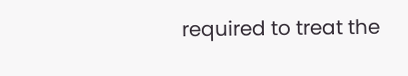required to treat the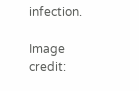infection.

Image credit: